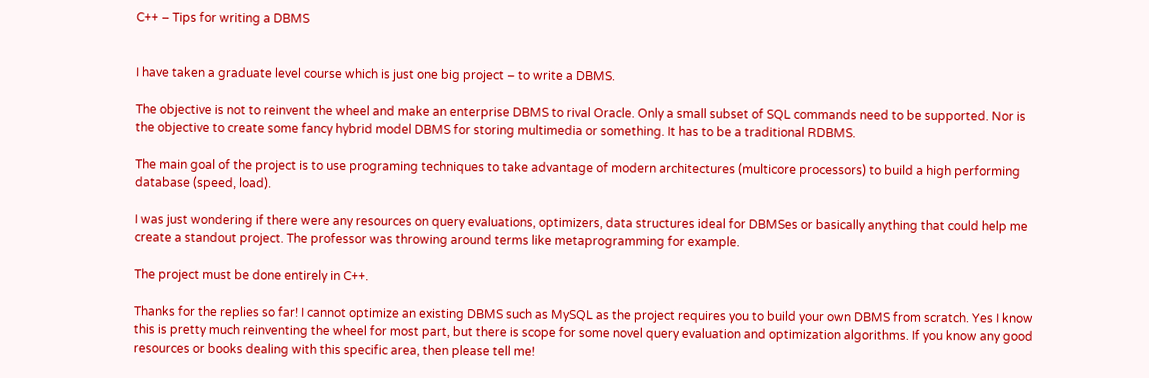C++ – Tips for writing a DBMS


I have taken a graduate level course which is just one big project – to write a DBMS.

The objective is not to reinvent the wheel and make an enterprise DBMS to rival Oracle. Only a small subset of SQL commands need to be supported. Nor is the objective to create some fancy hybrid model DBMS for storing multimedia or something. It has to be a traditional RDBMS.

The main goal of the project is to use programing techniques to take advantage of modern architectures (multicore processors) to build a high performing database (speed, load).

I was just wondering if there were any resources on query evaluations, optimizers, data structures ideal for DBMSes or basically anything that could help me create a standout project. The professor was throwing around terms like metaprogramming for example.

The project must be done entirely in C++.

Thanks for the replies so far! I cannot optimize an existing DBMS such as MySQL as the project requires you to build your own DBMS from scratch. Yes I know this is pretty much reinventing the wheel for most part, but there is scope for some novel query evaluation and optimization algorithms. If you know any good resources or books dealing with this specific area, then please tell me!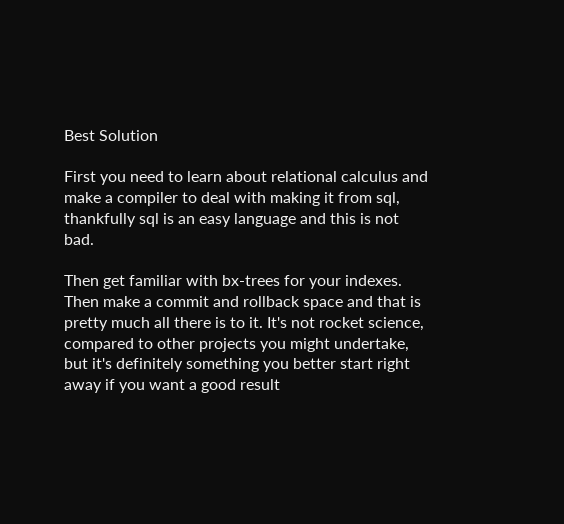Best Solution

First you need to learn about relational calculus and make a compiler to deal with making it from sql, thankfully sql is an easy language and this is not bad.

Then get familiar with bx-trees for your indexes. Then make a commit and rollback space and that is pretty much all there is to it. It's not rocket science, compared to other projects you might undertake, but it's definitely something you better start right away if you want a good result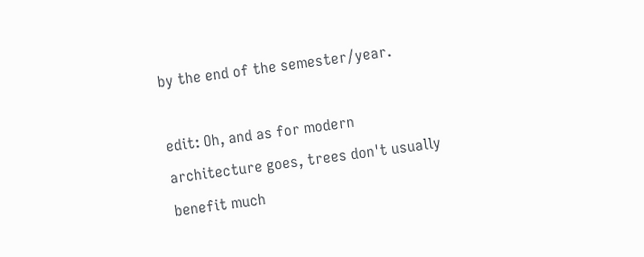by the end of the semester/year.

edit: Oh, and as for modern architecture goes, trees don't usually benefit much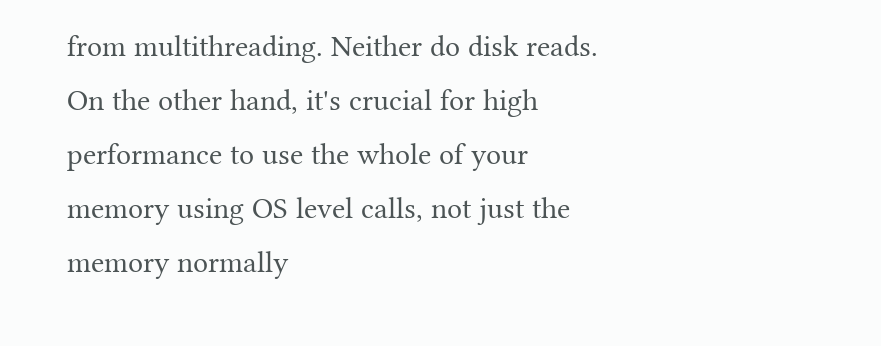from multithreading. Neither do disk reads. On the other hand, it's crucial for high performance to use the whole of your memory using OS level calls, not just the memory normally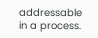addressable in a process.